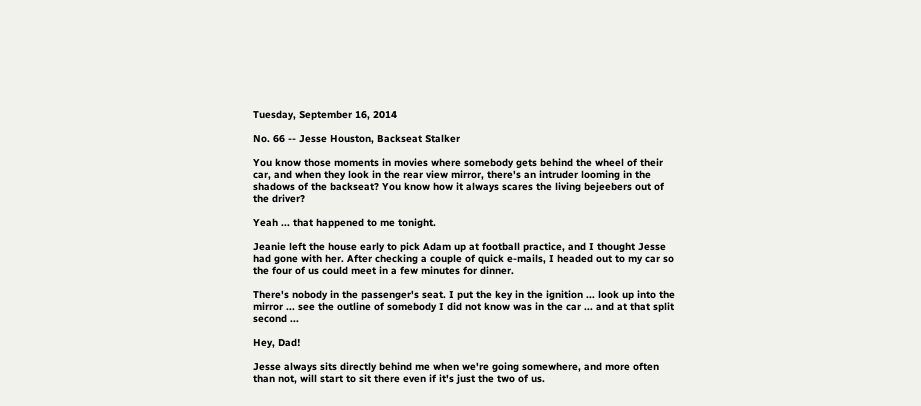Tuesday, September 16, 2014

No. 66 -- Jesse Houston, Backseat Stalker

You know those moments in movies where somebody gets behind the wheel of their car, and when they look in the rear view mirror, there's an intruder looming in the shadows of the backseat? You know how it always scares the living bejeebers out of the driver?

Yeah ... that happened to me tonight.

Jeanie left the house early to pick Adam up at football practice, and I thought Jesse had gone with her. After checking a couple of quick e-mails, I headed out to my car so the four of us could meet in a few minutes for dinner.

There's nobody in the passenger's seat. I put the key in the ignition ... look up into the mirror ... see the outline of somebody I did not know was in the car ... and at that split second ...

Hey, Dad!

Jesse always sits directly behind me when we're going somewhere, and more often than not, will start to sit there even if it's just the two of us.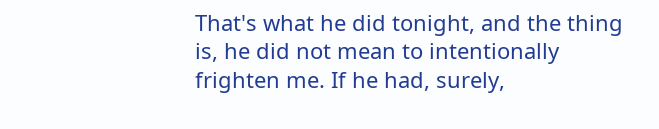That's what he did tonight, and the thing is, he did not mean to intentionally frighten me. If he had, surely,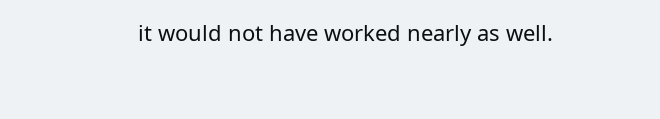it would not have worked nearly as well.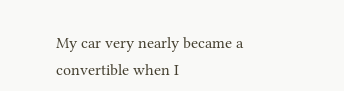My car very nearly became a convertible when I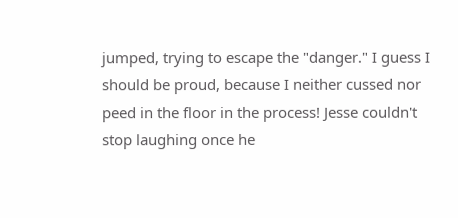jumped, trying to escape the "danger." I guess I should be proud, because I neither cussed nor peed in the floor in the process! Jesse couldn't stop laughing once he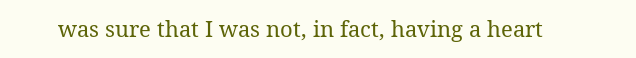was sure that I was not, in fact, having a heart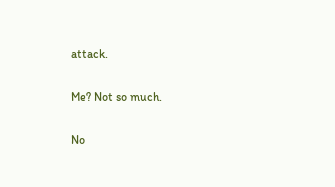attack.

Me? Not so much.

No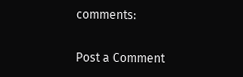comments:

Post a Comment